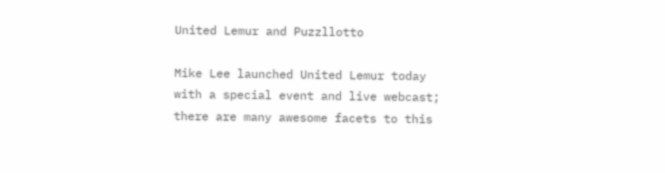United Lemur and Puzzllotto

Mike Lee launched United Lemur today with a special event and live webcast; there are many awesome facets to this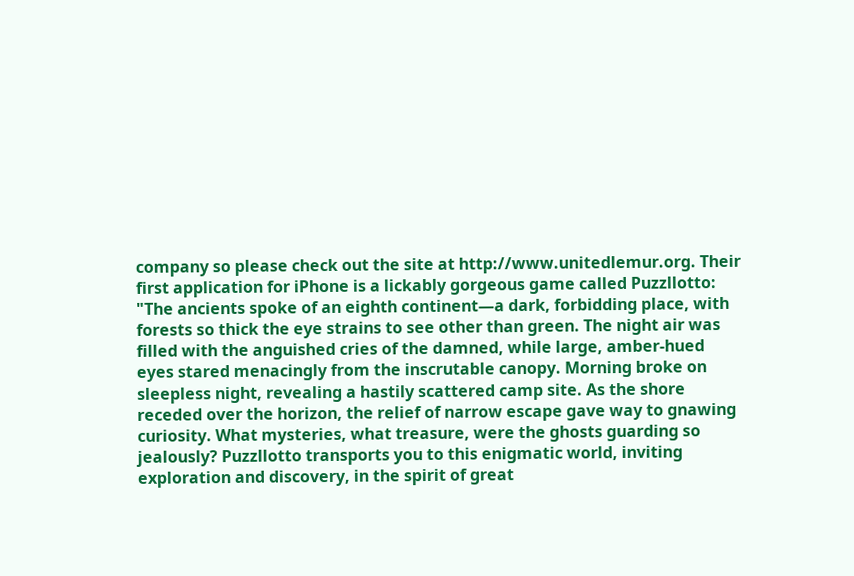company so please check out the site at http://www.unitedlemur.org. Their first application for iPhone is a lickably gorgeous game called Puzzllotto: "The ancients spoke of an eighth continent—a dark, forbidding place, with forests so thick the eye strains to see other than green. The night air was filled with the anguished cries of the damned, while large, amber-hued eyes stared menacingly from the inscrutable canopy. Morning broke on sleepless night, revealing a hastily scattered camp site. As the shore receded over the horizon, the relief of narrow escape gave way to gnawing curiosity. What mysteries, what treasure, were the ghosts guarding so jealously? Puzzllotto transports you to this enigmatic world, inviting exploration and discovery, in the spirit of great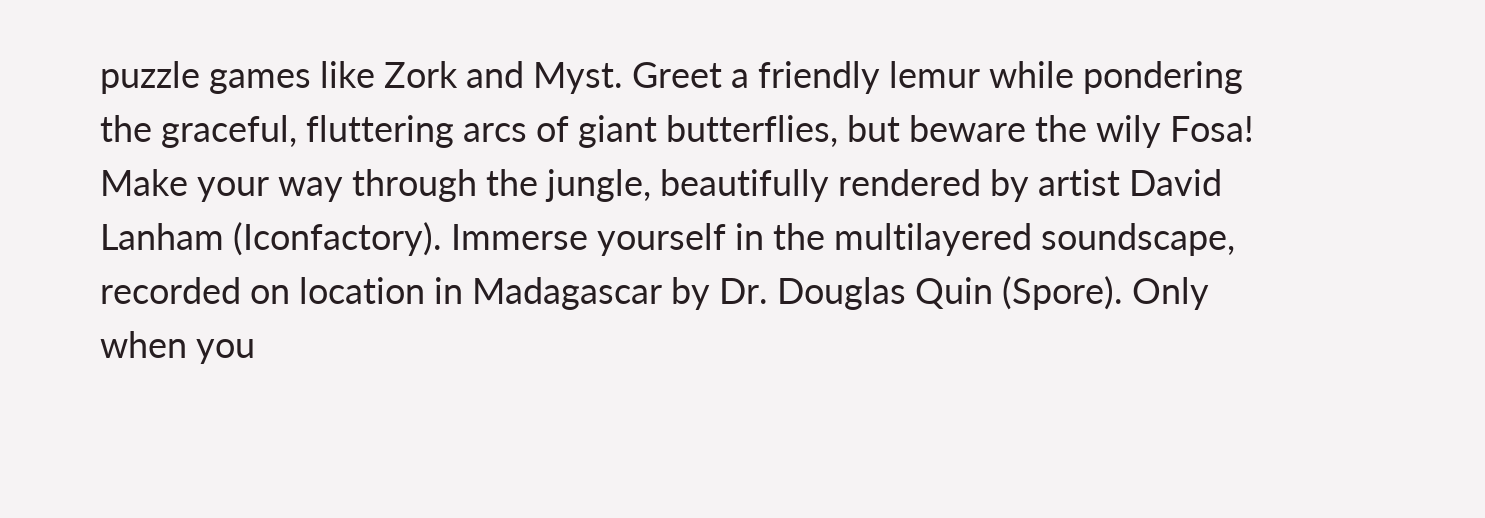puzzle games like Zork and Myst. Greet a friendly lemur while pondering the graceful, fluttering arcs of giant butterflies, but beware the wily Fosa! Make your way through the jungle, beautifully rendered by artist David Lanham (Iconfactory). Immerse yourself in the multilayered soundscape, recorded on location in Madagascar by Dr. Douglas Quin (Spore). Only when you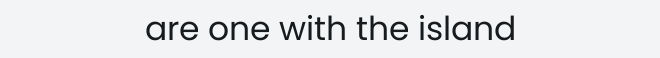are one with the island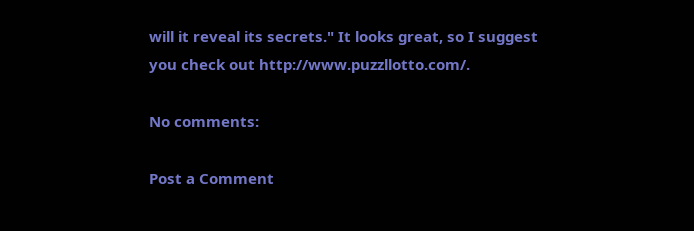will it reveal its secrets." It looks great, so I suggest you check out http://www.puzzllotto.com/.

No comments:

Post a Comment